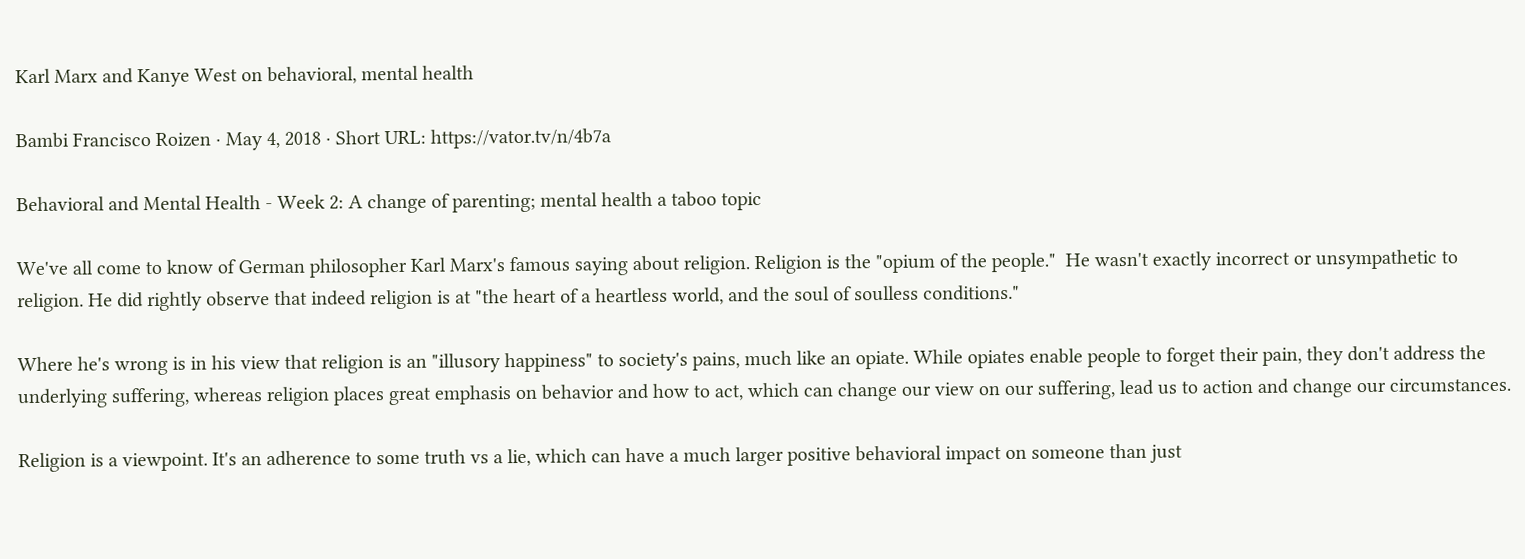Karl Marx and Kanye West on behavioral, mental health

Bambi Francisco Roizen · May 4, 2018 · Short URL: https://vator.tv/n/4b7a

Behavioral and Mental Health - Week 2: A change of parenting; mental health a taboo topic

We've all come to know of German philosopher Karl Marx's famous saying about religion. Religion is the "opium of the people."  He wasn't exactly incorrect or unsympathetic to religion. He did rightly observe that indeed religion is at "the heart of a heartless world, and the soul of soulless conditions."

Where he's wrong is in his view that religion is an "illusory happiness" to society's pains, much like an opiate. While opiates enable people to forget their pain, they don't address the underlying suffering, whereas religion places great emphasis on behavior and how to act, which can change our view on our suffering, lead us to action and change our circumstances.

Religion is a viewpoint. It's an adherence to some truth vs a lie, which can have a much larger positive behavioral impact on someone than just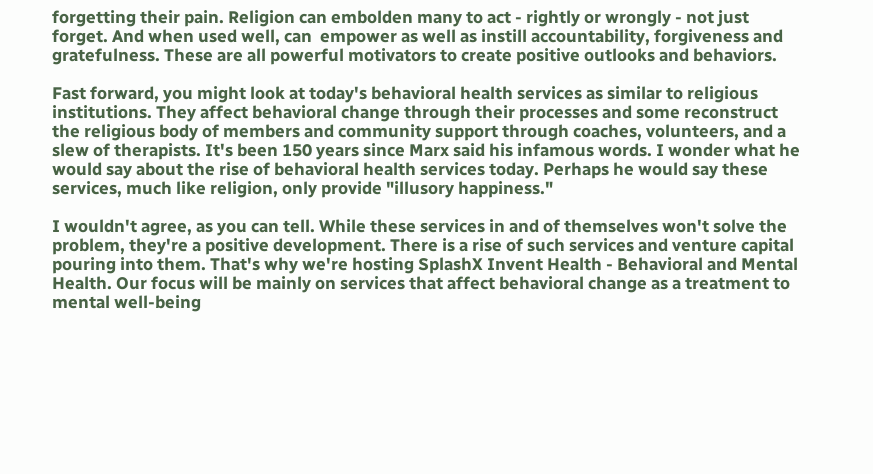forgetting their pain. Religion can embolden many to act - rightly or wrongly - not just forget. And when used well, can  empower as well as instill accountability, forgiveness and gratefulness. These are all powerful motivators to create positive outlooks and behaviors.

Fast forward, you might look at today's behavioral health services as similar to religious institutions. They affect behavioral change through their processes and some reconstruct the religious body of members and community support through coaches, volunteers, and a slew of therapists. It's been 150 years since Marx said his infamous words. I wonder what he would say about the rise of behavioral health services today. Perhaps he would say these services, much like religion, only provide "illusory happiness."

I wouldn't agree, as you can tell. While these services in and of themselves won't solve the problem, they're a positive development. There is a rise of such services and venture capital pouring into them. That's why we're hosting SplashX Invent Health - Behavioral and Mental Health. Our focus will be mainly on services that affect behavioral change as a treatment to mental well-being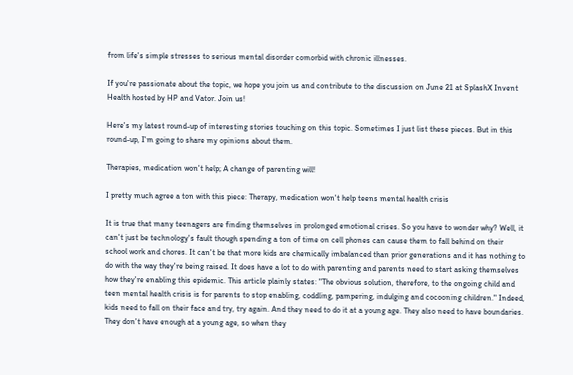from life's simple stresses to serious mental disorder comorbid with chronic illnesses.

If you're passionate about the topic, we hope you join us and contribute to the discussion on June 21 at SplashX Invent Health hosted by HP and Vator. Join us!

Here's my latest round-up of interesting stories touching on this topic. Sometimes I just list these pieces. But in this round-up, I'm going to share my opinions about them.

Therapies, medication won't help; A change of parenting will!

I pretty much agree a ton with this piece: Therapy, medication won't help teens mental health crisis

It is true that many teenagers are finding themselves in prolonged emotional crises. So you have to wonder why? Well, it can't just be technology's fault though spending a ton of time on cell phones can cause them to fall behind on their school work and chores. It can't be that more kids are chemically imbalanced than prior generations and it has nothing to do with the way they're being raised. It does have a lot to do with parenting and parents need to start asking themselves how they're enabling this epidemic. This article plainly states: "The obvious solution, therefore, to the ongoing child and teen mental health crisis is for parents to stop enabling, coddling, pampering, indulging and cocooning children." Indeed, kids need to fall on their face and try, try again. And they need to do it at a young age. They also need to have boundaries. They don't have enough at a young age, so when they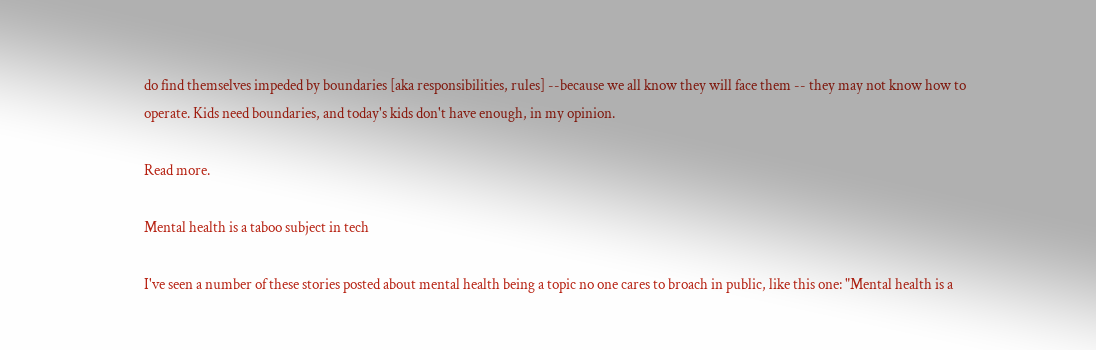do find themselves impeded by boundaries [aka responsibilities, rules] --because we all know they will face them -- they may not know how to operate. Kids need boundaries, and today's kids don't have enough, in my opinion.

Read more.

Mental health is a taboo subject in tech

I've seen a number of these stories posted about mental health being a topic no one cares to broach in public, like this one: "Mental health is a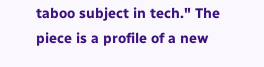taboo subject in tech." The piece is a profile of a new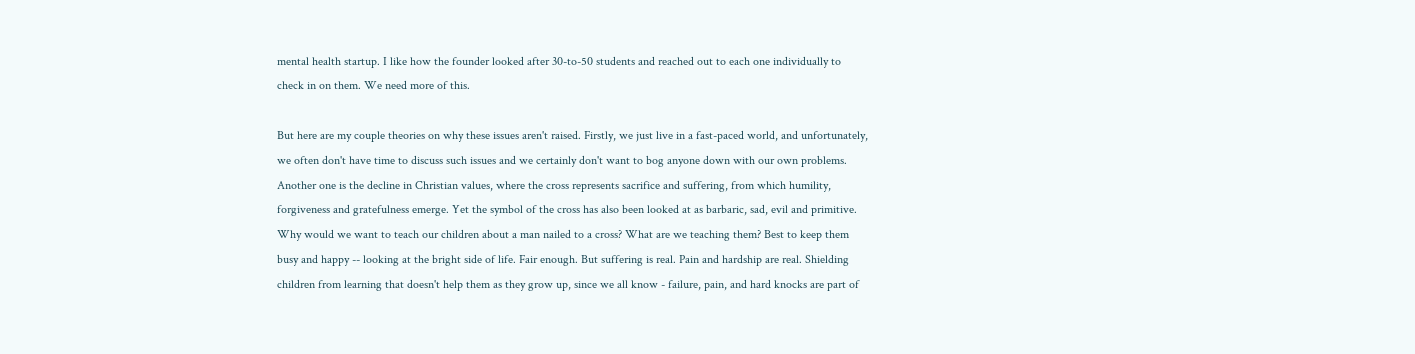mental health startup. I like how the founder looked after 30-to-50 students and reached out to each one individually to check in on them. We need more of this.

But here are my couple theories on why these issues aren't raised. Firstly, we just live in a fast-paced world, and unfortunately, we often don't have time to discuss such issues and we certainly don't want to bog anyone down with our own problems. Another one is the decline in Christian values, where the cross represents sacrifice and suffering, from which humility, forgiveness and gratefulness emerge. Yet the symbol of the cross has also been looked at as barbaric, sad, evil and primitive. Why would we want to teach our children about a man nailed to a cross? What are we teaching them? Best to keep them busy and happy -- looking at the bright side of life. Fair enough. But suffering is real. Pain and hardship are real. Shielding children from learning that doesn't help them as they grow up, since we all know - failure, pain, and hard knocks are part of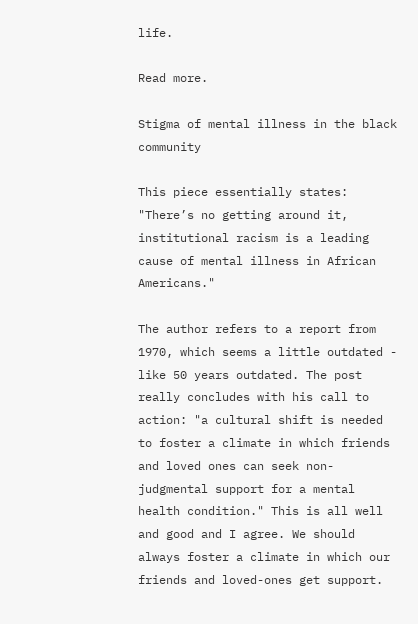life.

Read more.

Stigma of mental illness in the black community

This piece essentially states: "There’s no getting around it, institutional racism is a leading cause of mental illness in African Americans."

The author refers to a report from 1970, which seems a little outdated - like 50 years outdated. The post really concludes with his call to action: "a cultural shift is needed to foster a climate in which friends and loved ones can seek non-judgmental support for a mental health condition." This is all well and good and I agree. We should always foster a climate in which our friends and loved-ones get support.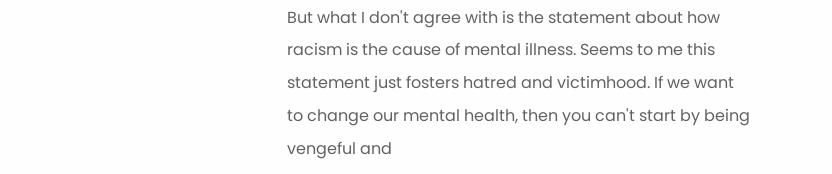But what I don't agree with is the statement about how racism is the cause of mental illness. Seems to me this statement just fosters hatred and victimhood. If we want to change our mental health, then you can't start by being vengeful and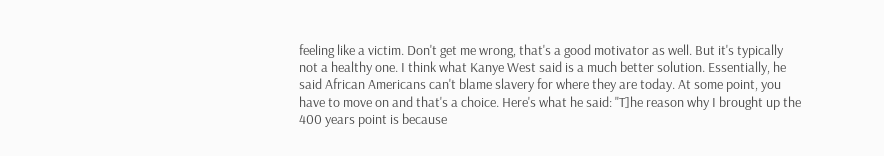feeling like a victim. Don't get me wrong, that's a good motivator as well. But it's typically not a healthy one. I think what Kanye West said is a much better solution. Essentially, he said African Americans can't blame slavery for where they are today. At some point, you have to move on and that's a choice. Here's what he said: "T]he reason why I brought up the 400 years point is because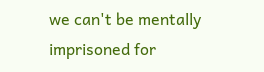we can't be mentally imprisoned for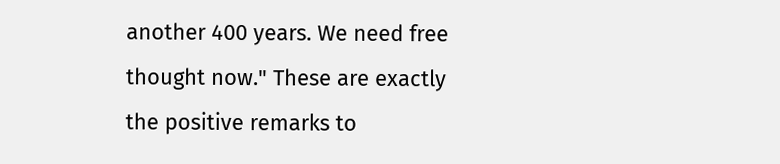another 400 years. We need free thought now." These are exactly the positive remarks to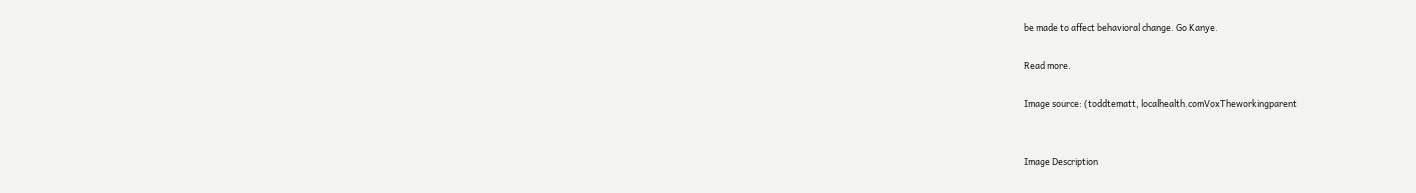be made to affect behavioral change. Go Kanye.

Read more.

Image source: (toddtematt, localhealth.comVoxTheworkingparent


Image Description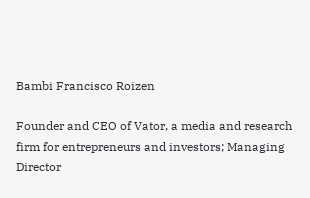Bambi Francisco Roizen

Founder and CEO of Vator, a media and research firm for entrepreneurs and investors; Managing Director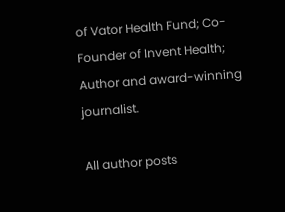of Vator Health Fund; Co-Founder of Invent Health; Author and award-winning journalist.

All author posts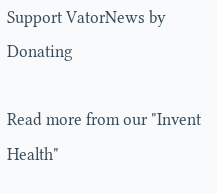Support VatorNews by Donating

Read more from our "Invent Health"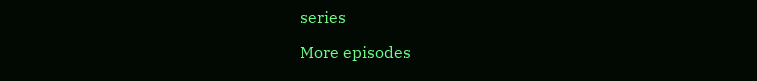series

More episodes